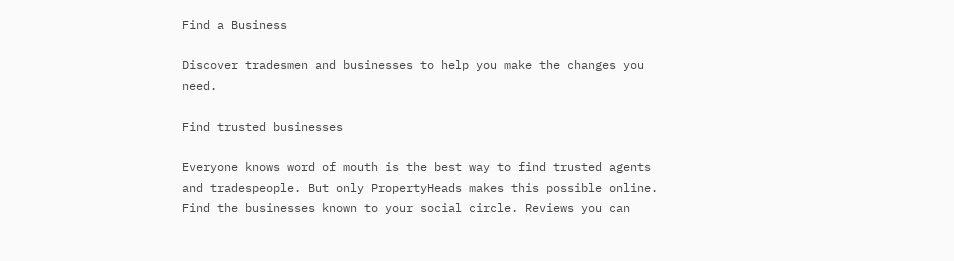Find a Business

Discover tradesmen and businesses to help you make the changes you need.

Find trusted businesses

Everyone knows word of mouth is the best way to find trusted agents and tradespeople. But only PropertyHeads makes this possible online.
Find the businesses known to your social circle. Reviews you can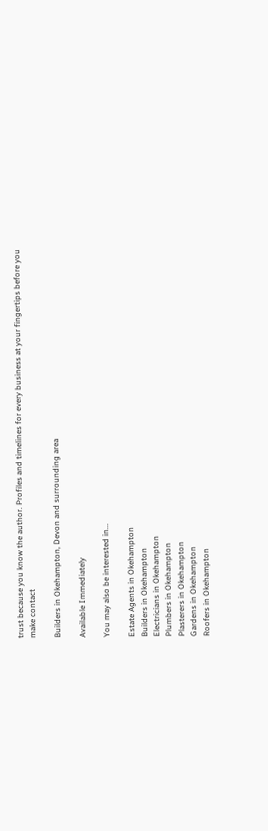trust because you know the author. Profiles and timelines for every business at your fingertips before you make contact

Builders in Okehampton, Devon and surrounding area

Available Immediately

You may also be interested in...

Estate Agents in Okehampton
Builders in Okehampton
Electricians in Okehampton
Plumbers in Okehampton
Plasterers in Okehampton
Gardens in Okehampton
Roofers in Okehampton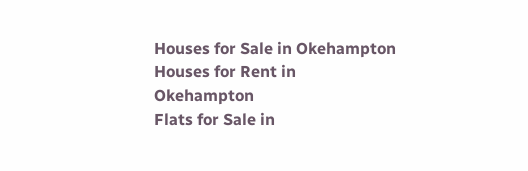Houses for Sale in Okehampton
Houses for Rent in Okehampton
Flats for Sale in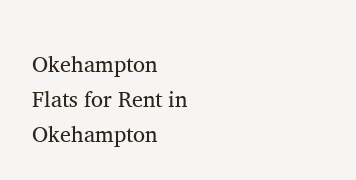Okehampton
Flats for Rent in Okehampton